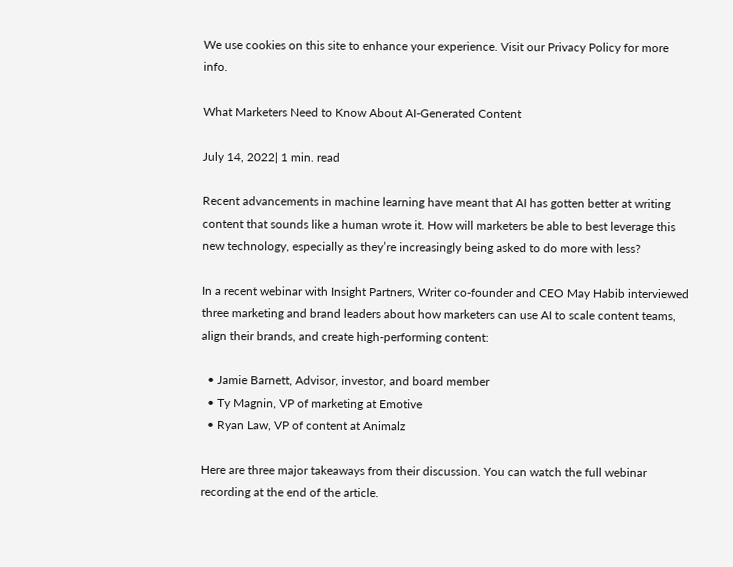We use cookies on this site to enhance your experience. Visit our Privacy Policy for more info.

What Marketers Need to Know About AI-Generated Content

July 14, 2022| 1 min. read

Recent advancements in machine learning have meant that AI has gotten better at writing content that sounds like a human wrote it. How will marketers be able to best leverage this new technology, especially as they’re increasingly being asked to do more with less?

In a recent webinar with Insight Partners, Writer co-founder and CEO May Habib interviewed three marketing and brand leaders about how marketers can use AI to scale content teams, align their brands, and create high-performing content:

  • Jamie Barnett, Advisor, investor, and board member
  • Ty Magnin, VP of marketing at Emotive
  • Ryan Law, VP of content at Animalz

Here are three major takeaways from their discussion. You can watch the full webinar recording at the end of the article.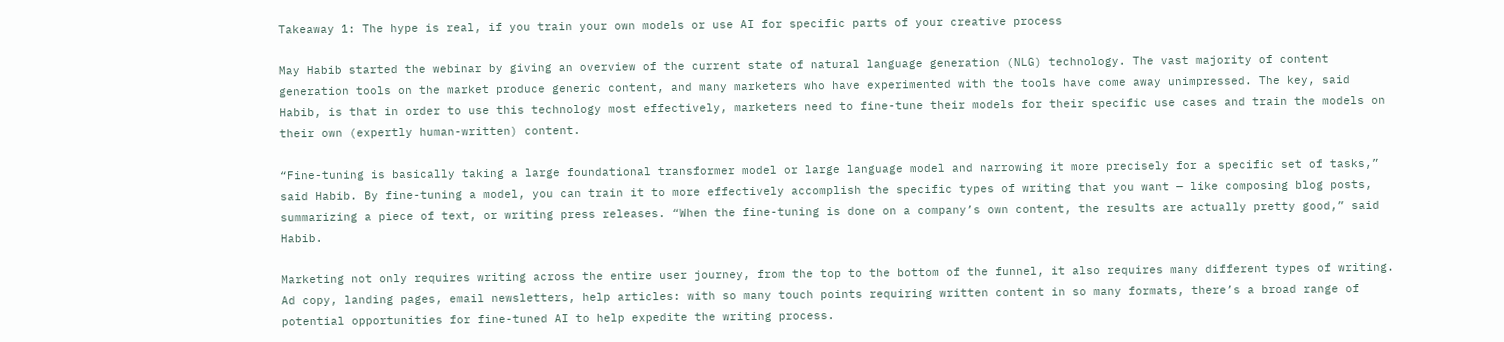Takeaway 1: The hype is real, if you train your own models or use AI for specific parts of your creative process

May Habib started the webinar by giving an overview of the current state of natural language generation (NLG) technology. The vast majority of content generation tools on the market produce generic content, and many marketers who have experimented with the tools have come away unimpressed. The key, said Habib, is that in order to use this technology most effectively, marketers need to fine-tune their models for their specific use cases and train the models on their own (expertly human-written) content.

“Fine-tuning is basically taking a large foundational transformer model or large language model and narrowing it more precisely for a specific set of tasks,” said Habib. By fine-tuning a model, you can train it to more effectively accomplish the specific types of writing that you want — like composing blog posts, summarizing a piece of text, or writing press releases. “When the fine-tuning is done on a company’s own content, the results are actually pretty good,” said Habib.

Marketing not only requires writing across the entire user journey, from the top to the bottom of the funnel, it also requires many different types of writing. Ad copy, landing pages, email newsletters, help articles: with so many touch points requiring written content in so many formats, there’s a broad range of potential opportunities for fine-tuned AI to help expedite the writing process.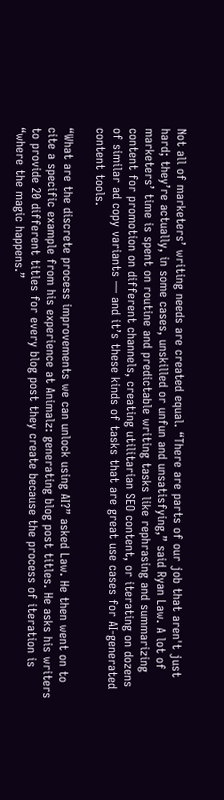Not all of marketers’ writing needs are created equal. “There are parts of our job that aren't just hard; they’re actually, in some cases, unskilled or unfun and unsatisfying,” said Ryan Law. A lot of marketers’ time is spent on routine and predictable writing tasks like rephrasing and summarizing content for promotion on different channels, creating utilitarian SEO content, or iterating on dozens of similar ad copy variants — and it’s these kinds of tasks that are great use cases for AI-generated content tools.

“What are the discrete process improvements we can unlock using AI?” asked Law. He then went on to cite a specific example from his experience at Animalz: generating blog post titles. He asks his writers to provide 20 different titles for every blog post they create because the process of iteration is “where the magic happens.”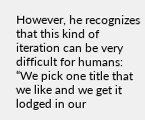However, he recognizes that this kind of iteration can be very difficult for humans: “We pick one title that we like and we get it lodged in our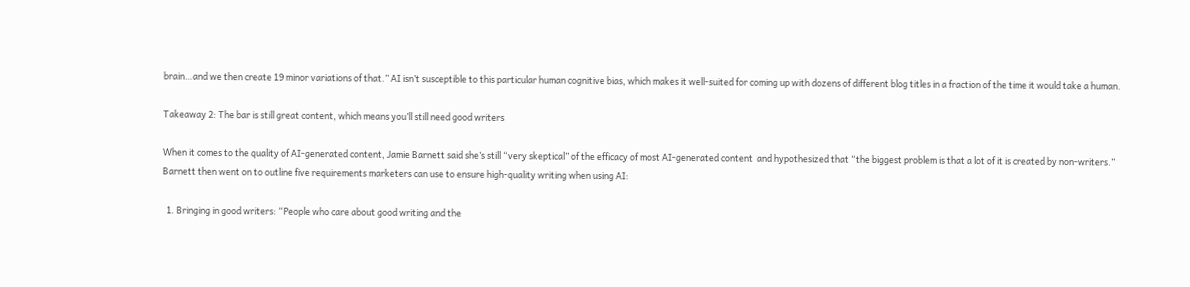brain…and we then create 19 minor variations of that.” AI isn’t susceptible to this particular human cognitive bias, which makes it well-suited for coming up with dozens of different blog titles in a fraction of the time it would take a human.

Takeaway 2: The bar is still great content, which means you’ll still need good writers

When it comes to the quality of AI-generated content, Jamie Barnett said she’s still “very skeptical” of the efficacy of most AI-generated content  and hypothesized that “the biggest problem is that a lot of it is created by non-writers.” Barnett then went on to outline five requirements marketers can use to ensure high-quality writing when using AI:

  1. Bringing in good writers: “People who care about good writing and the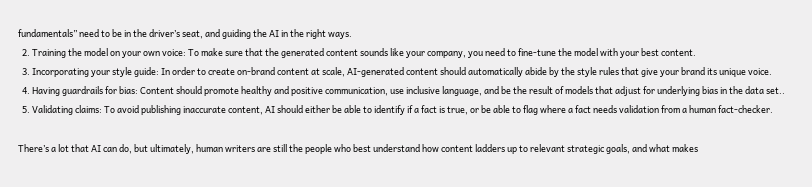fundamentals” need to be in the driver’s seat, and guiding the AI in the right ways.
  2. Training the model on your own voice: To make sure that the generated content sounds like your company, you need to fine-tune the model with your best content.
  3. Incorporating your style guide: In order to create on-brand content at scale, AI-generated content should automatically abide by the style rules that give your brand its unique voice.
  4. Having guardrails for bias: Content should promote healthy and positive communication, use inclusive language, and be the result of models that adjust for underlying bias in the data set..
  5. Validating claims: To avoid publishing inaccurate content, AI should either be able to identify if a fact is true, or be able to flag where a fact needs validation from a human fact-checker.

There’s a lot that AI can do, but ultimately, human writers are still the people who best understand how content ladders up to relevant strategic goals, and what makes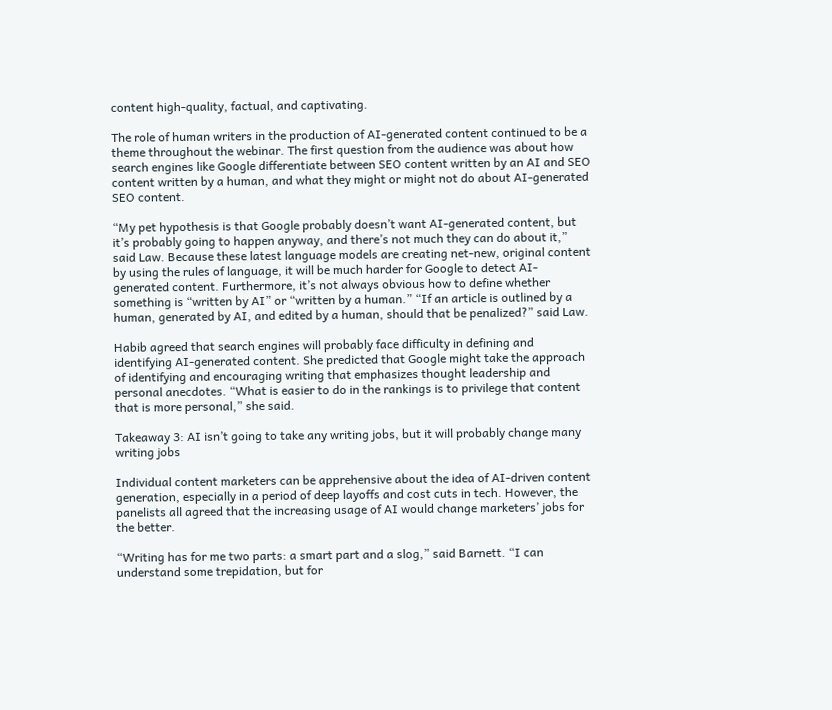content high-quality, factual, and captivating.

The role of human writers in the production of AI-generated content continued to be a theme throughout the webinar. The first question from the audience was about how search engines like Google differentiate between SEO content written by an AI and SEO content written by a human, and what they might or might not do about AI-generated SEO content.

“My pet hypothesis is that Google probably doesn’t want AI-generated content, but it’s probably going to happen anyway, and there’s not much they can do about it,” said Law. Because these latest language models are creating net-new, original content by using the rules of language, it will be much harder for Google to detect AI-generated content. Furthermore, it’s not always obvious how to define whether something is “written by AI” or “written by a human.” “If an article is outlined by a human, generated by AI, and edited by a human, should that be penalized?” said Law.

Habib agreed that search engines will probably face difficulty in defining and identifying AI-generated content. She predicted that Google might take the approach of identifying and encouraging writing that emphasizes thought leadership and personal anecdotes. “What is easier to do in the rankings is to privilege that content that is more personal,” she said.

Takeaway 3: AI isn’t going to take any writing jobs, but it will probably change many writing jobs

Individual content marketers can be apprehensive about the idea of AI-driven content generation, especially in a period of deep layoffs and cost cuts in tech. However, the panelists all agreed that the increasing usage of AI would change marketers’ jobs for the better.

“Writing has for me two parts: a smart part and a slog,” said Barnett. “I can understand some trepidation, but for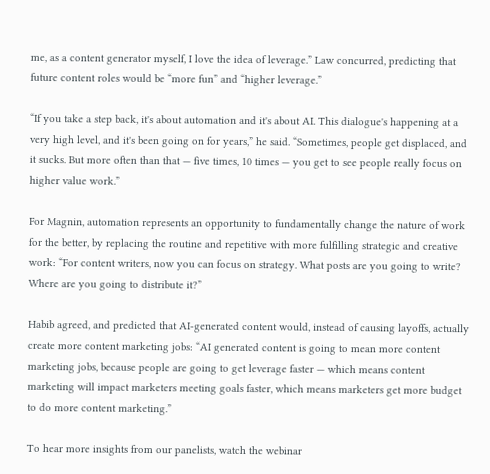me, as a content generator myself, I love the idea of leverage.” Law concurred, predicting that future content roles would be “more fun” and “higher leverage.”

“If you take a step back, it's about automation and it's about AI. This dialogue's happening at a very high level, and it's been going on for years,” he said. “Sometimes, people get displaced, and it sucks. But more often than that — five times, 10 times — you get to see people really focus on higher value work.”

For Magnin, automation represents an opportunity to fundamentally change the nature of work for the better, by replacing the routine and repetitive with more fulfilling strategic and creative work: “For content writers, now you can focus on strategy. What posts are you going to write? Where are you going to distribute it?”

Habib agreed, and predicted that AI-generated content would, instead of causing layoffs, actually create more content marketing jobs: “AI generated content is going to mean more content marketing jobs, because people are going to get leverage faster — which means content marketing will impact marketers meeting goals faster, which means marketers get more budget to do more content marketing.”

To hear more insights from our panelists, watch the webinar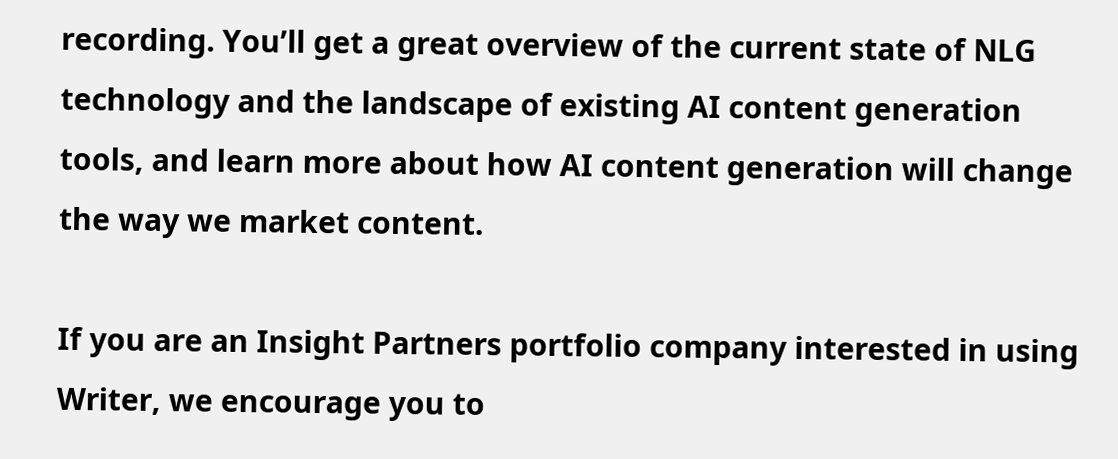recording. You’ll get a great overview of the current state of NLG technology and the landscape of existing AI content generation tools, and learn more about how AI content generation will change the way we market content.

If you are an Insight Partners portfolio company interested in using Writer, we encourage you to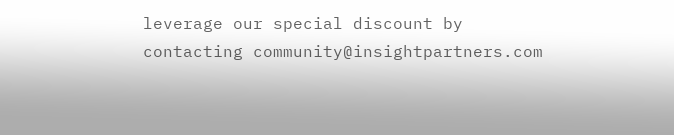leverage our special discount by contacting community@insightpartners.com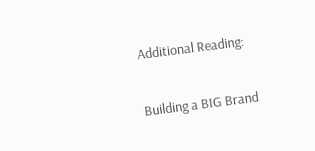Additional Reading:

Building a BIG Brand